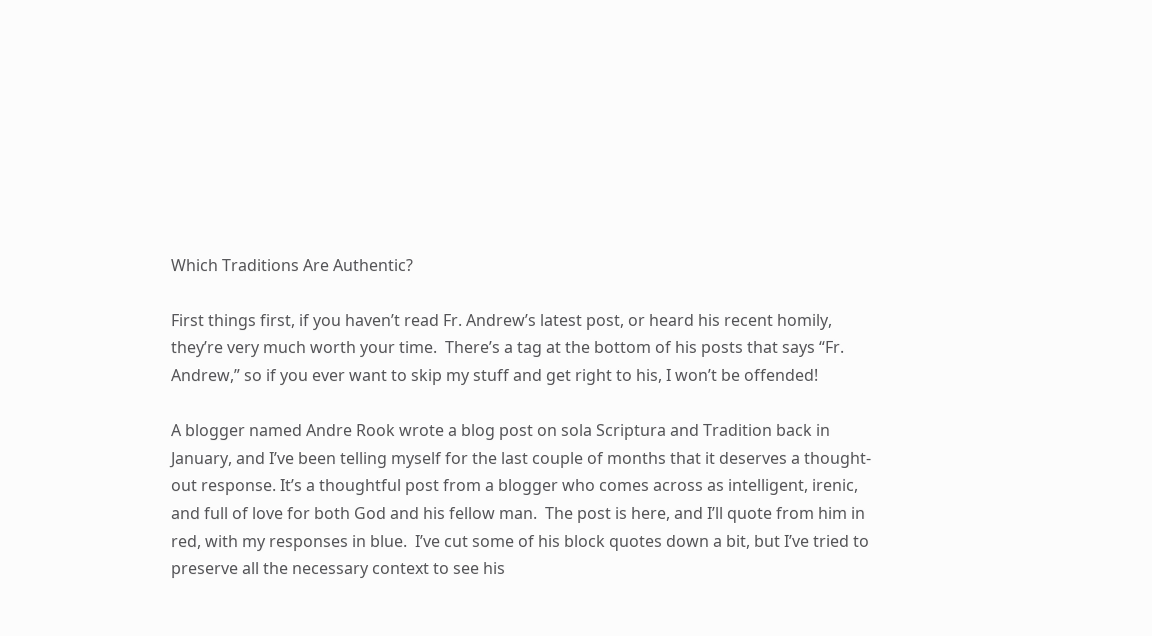Which Traditions Are Authentic?

First things first, if you haven’t read Fr. Andrew’s latest post, or heard his recent homily, they’re very much worth your time.  There’s a tag at the bottom of his posts that says “Fr. Andrew,” so if you ever want to skip my stuff and get right to his, I won’t be offended!

A blogger named Andre Rook wrote a blog post on sola Scriptura and Tradition back in January, and I’ve been telling myself for the last couple of months that it deserves a thought-out response. It’s a thoughtful post from a blogger who comes across as intelligent, irenic, and full of love for both God and his fellow man.  The post is here, and I’ll quote from him in red, with my responses in blue.  I’ve cut some of his block quotes down a bit, but I’ve tried to preserve all the necessary context to see his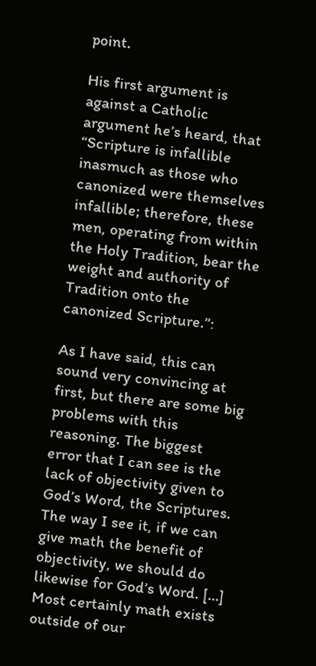point.

His first argument is against a Catholic argument he’s heard, that “Scripture is infallible inasmuch as those who canonized were themselves infallible; therefore, these men, operating from within the Holy Tradition, bear the weight and authority of Tradition onto the canonized Scripture.”:

As I have said, this can sound very convincing at first, but there are some big problems with this reasoning. The biggest error that I can see is the lack of objectivity given to God’s Word, the Scriptures. The way I see it, if we can give math the benefit of objectivity, we should do likewise for God’s Word. […] Most certainly math exists outside of our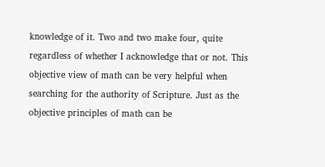knowledge of it. Two and two make four, quite regardless of whether I acknowledge that or not. This objective view of math can be very helpful when searching for the authority of Scripture. Just as the objective principles of math can be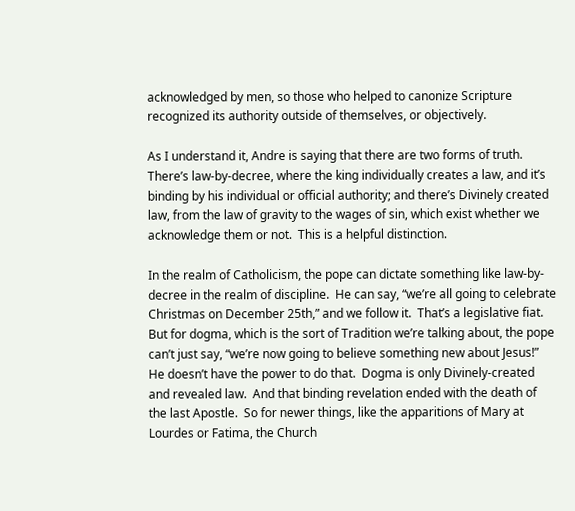acknowledged by men, so those who helped to canonize Scripture recognized its authority outside of themselves, or objectively.

As I understand it, Andre is saying that there are two forms of truth.  There’s law-by-decree, where the king individually creates a law, and it’s binding by his individual or official authority; and there’s Divinely created law, from the law of gravity to the wages of sin, which exist whether we acknowledge them or not.  This is a helpful distinction.

In the realm of Catholicism, the pope can dictate something like law-by-decree in the realm of discipline.  He can say, “we’re all going to celebrate Christmas on December 25th,” and we follow it.  That’s a legislative fiat.  But for dogma, which is the sort of Tradition we’re talking about, the pope can’t just say, “we’re now going to believe something new about Jesus!”  He doesn’t have the power to do that.  Dogma is only Divinely-created and revealed law.  And that binding revelation ended with the death of the last Apostle.  So for newer things, like the apparitions of Mary at Lourdes or Fatima, the Church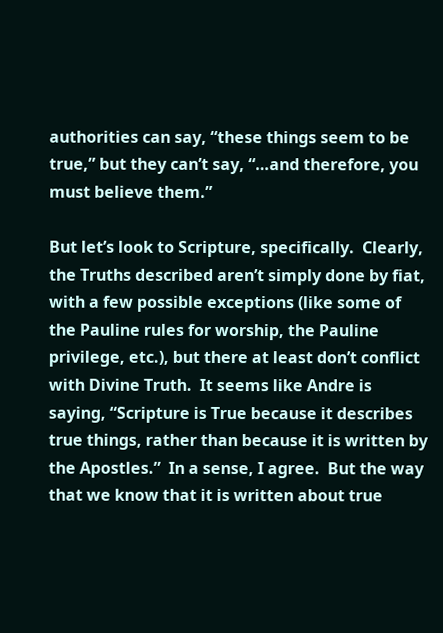authorities can say, “these things seem to be true,” but they can’t say, “…and therefore, you must believe them.”

But let’s look to Scripture, specifically.  Clearly, the Truths described aren’t simply done by fiat, with a few possible exceptions (like some of the Pauline rules for worship, the Pauline privilege, etc.), but there at least don’t conflict with Divine Truth.  It seems like Andre is saying, “Scripture is True because it describes true things, rather than because it is written by the Apostles.”  In a sense, I agree.  But the way that we know that it is written about true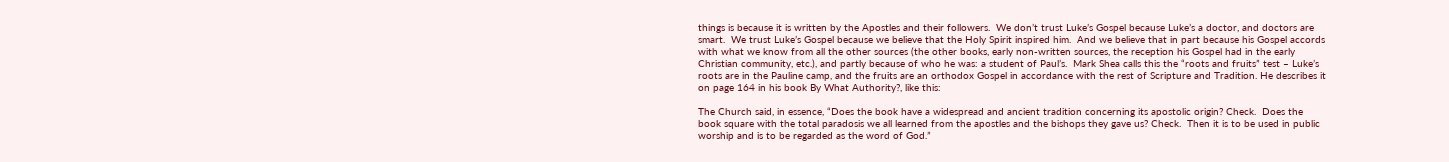things is because it is written by the Apostles and their followers.  We don’t trust Luke’s Gospel because Luke’s a doctor, and doctors are smart.  We trust Luke’s Gospel because we believe that the Holy Spirit inspired him.  And we believe that in part because his Gospel accords with what we know from all the other sources (the other books, early non-written sources, the reception his Gospel had in the early Christian community, etc.), and partly because of who he was: a student of Paul’s.  Mark Shea calls this the “roots and fruits” test – Luke’s roots are in the Pauline camp, and the fruits are an orthodox Gospel in accordance with the rest of Scripture and Tradition. He describes it on page 164 in his book By What Authority?, like this:

The Church said, in essence, “Does the book have a widespread and ancient tradition concerning its apostolic origin? Check.  Does the book square with the total paradosis we all learned from the apostles and the bishops they gave us? Check.  Then it is to be used in public worship and is to be regarded as the word of God.”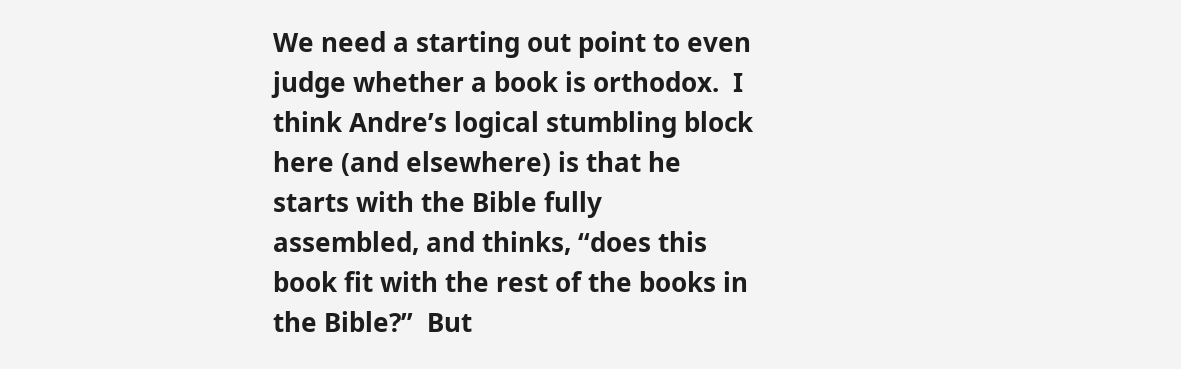We need a starting out point to even judge whether a book is orthodox.  I think Andre’s logical stumbling block here (and elsewhere) is that he starts with the Bible fully assembled, and thinks, “does this book fit with the rest of the books in the Bible?”  But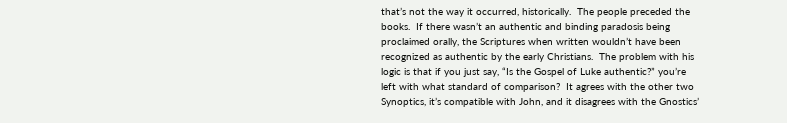that’s not the way it occurred, historically.  The people preceded the books.  If there wasn’t an authentic and binding paradosis being proclaimed orally, the Scriptures when written wouldn’t have been recognized as authentic by the early Christians.  The problem with his logic is that if you just say, “Is the Gospel of Luke authentic?” you’re left with what standard of comparison?  It agrees with the other two Synoptics, it’s compatible with John, and it disagrees with the Gnostics’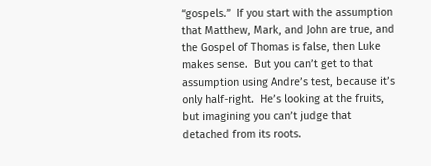“gospels.”  If you start with the assumption that Matthew, Mark, and John are true, and the Gospel of Thomas is false, then Luke makes sense.  But you can’t get to that assumption using Andre’s test, because it’s only half-right.  He’s looking at the fruits, but imagining you can’t judge that detached from its roots.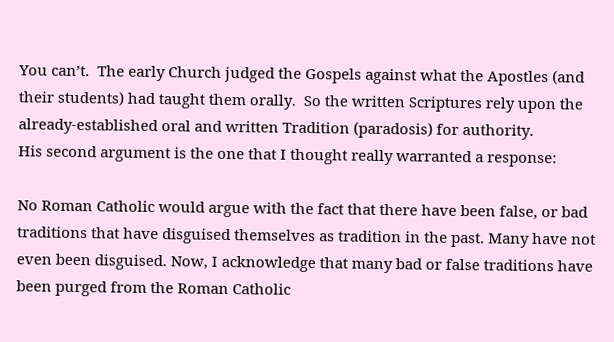You can’t.  The early Church judged the Gospels against what the Apostles (and their students) had taught them orally.  So the written Scriptures rely upon the already-established oral and written Tradition (paradosis) for authority.
His second argument is the one that I thought really warranted a response:

No Roman Catholic would argue with the fact that there have been false, or bad traditions that have disguised themselves as tradition in the past. Many have not even been disguised. Now, I acknowledge that many bad or false traditions have been purged from the Roman Catholic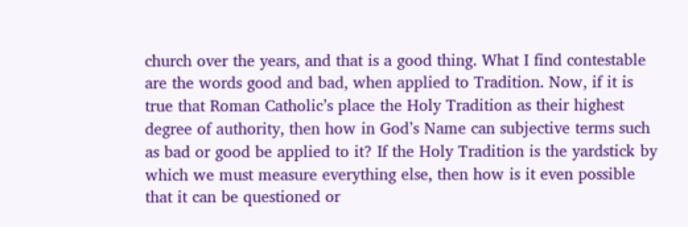church over the years, and that is a good thing. What I find contestable are the words good and bad, when applied to Tradition. Now, if it is true that Roman Catholic’s place the Holy Tradition as their highest degree of authority, then how in God’s Name can subjective terms such as bad or good be applied to it? If the Holy Tradition is the yardstick by which we must measure everything else, then how is it even possible that it can be questioned or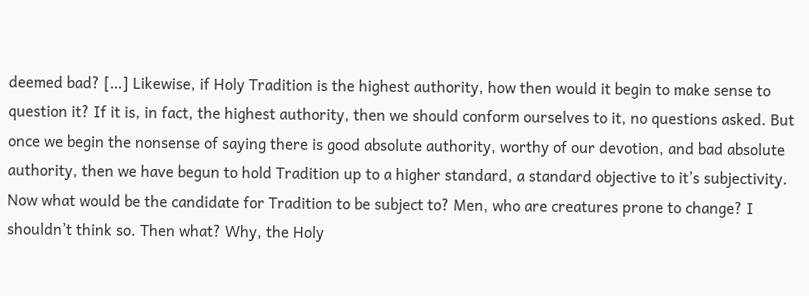deemed bad? […] Likewise, if Holy Tradition is the highest authority, how then would it begin to make sense to question it? If it is, in fact, the highest authority, then we should conform ourselves to it, no questions asked. But once we begin the nonsense of saying there is good absolute authority, worthy of our devotion, and bad absolute authority, then we have begun to hold Tradition up to a higher standard, a standard objective to it’s subjectivity. Now what would be the candidate for Tradition to be subject to? Men, who are creatures prone to change? I shouldn’t think so. Then what? Why, the Holy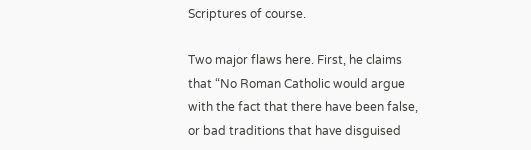Scriptures of course.

Two major flaws here. First, he claims that “No Roman Catholic would argue with the fact that there have been false, or bad traditions that have disguised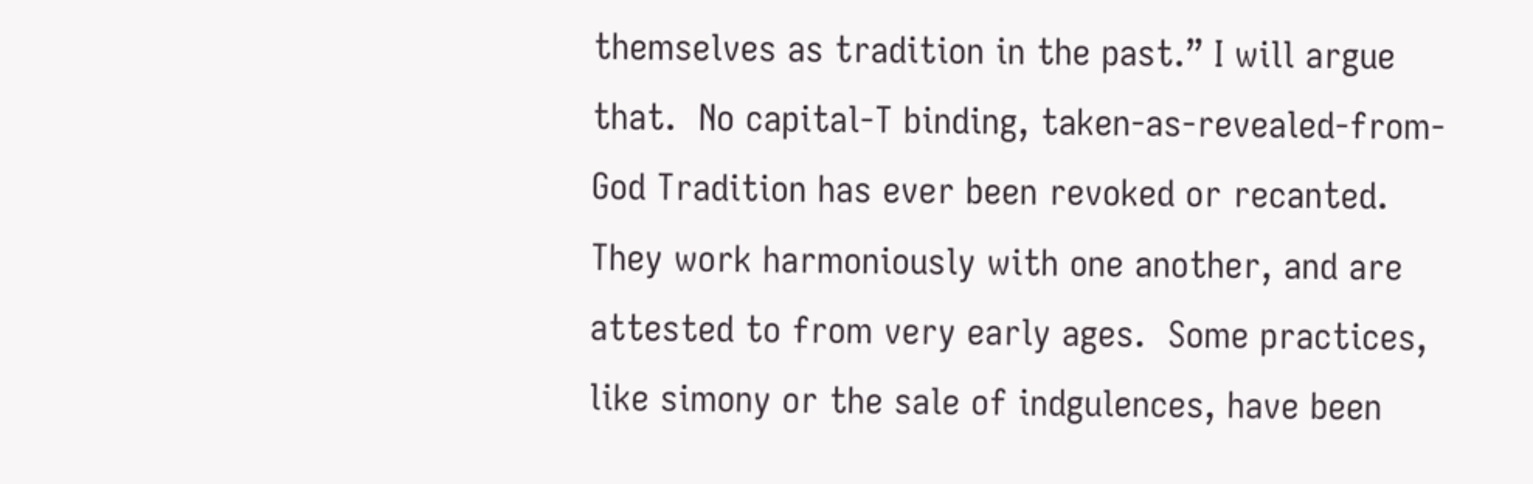themselves as tradition in the past.” I will argue that.  No capital-T binding, taken-as-revealed-from-God Tradition has ever been revoked or recanted.  They work harmoniously with one another, and are attested to from very early ages.  Some practices, like simony or the sale of indgulences, have been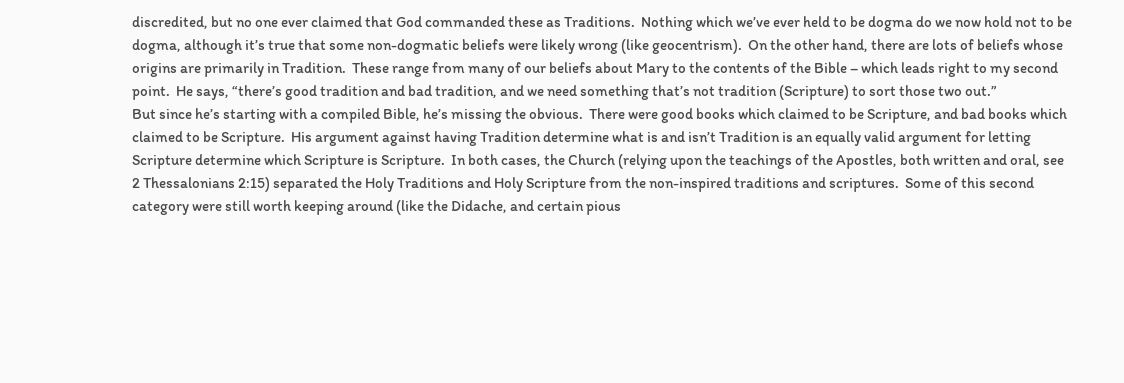discredited, but no one ever claimed that God commanded these as Traditions.  Nothing which we’ve ever held to be dogma do we now hold not to be dogma, although it’s true that some non-dogmatic beliefs were likely wrong (like geocentrism).  On the other hand, there are lots of beliefs whose origins are primarily in Tradition.  These range from many of our beliefs about Mary to the contents of the Bible – which leads right to my second point.  He says, “there’s good tradition and bad tradition, and we need something that’s not tradition (Scripture) to sort those two out.”
But since he’s starting with a compiled Bible, he’s missing the obvious.  There were good books which claimed to be Scripture, and bad books which claimed to be Scripture.  His argument against having Tradition determine what is and isn’t Tradition is an equally valid argument for letting Scripture determine which Scripture is Scripture.  In both cases, the Church (relying upon the teachings of the Apostles, both written and oral, see 2 Thessalonians 2:15) separated the Holy Traditions and Holy Scripture from the non-inspired traditions and scriptures.  Some of this second category were still worth keeping around (like the Didache, and certain pious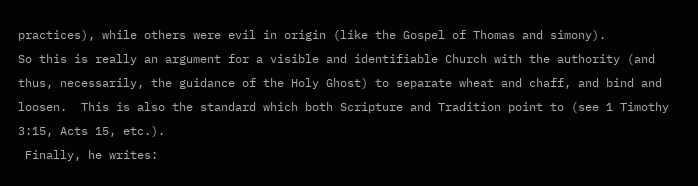practices), while others were evil in origin (like the Gospel of Thomas and simony).
So this is really an argument for a visible and identifiable Church with the authority (and thus, necessarily, the guidance of the Holy Ghost) to separate wheat and chaff, and bind and loosen.  This is also the standard which both Scripture and Tradition point to (see 1 Timothy 3:15, Acts 15, etc.).
 Finally, he writes: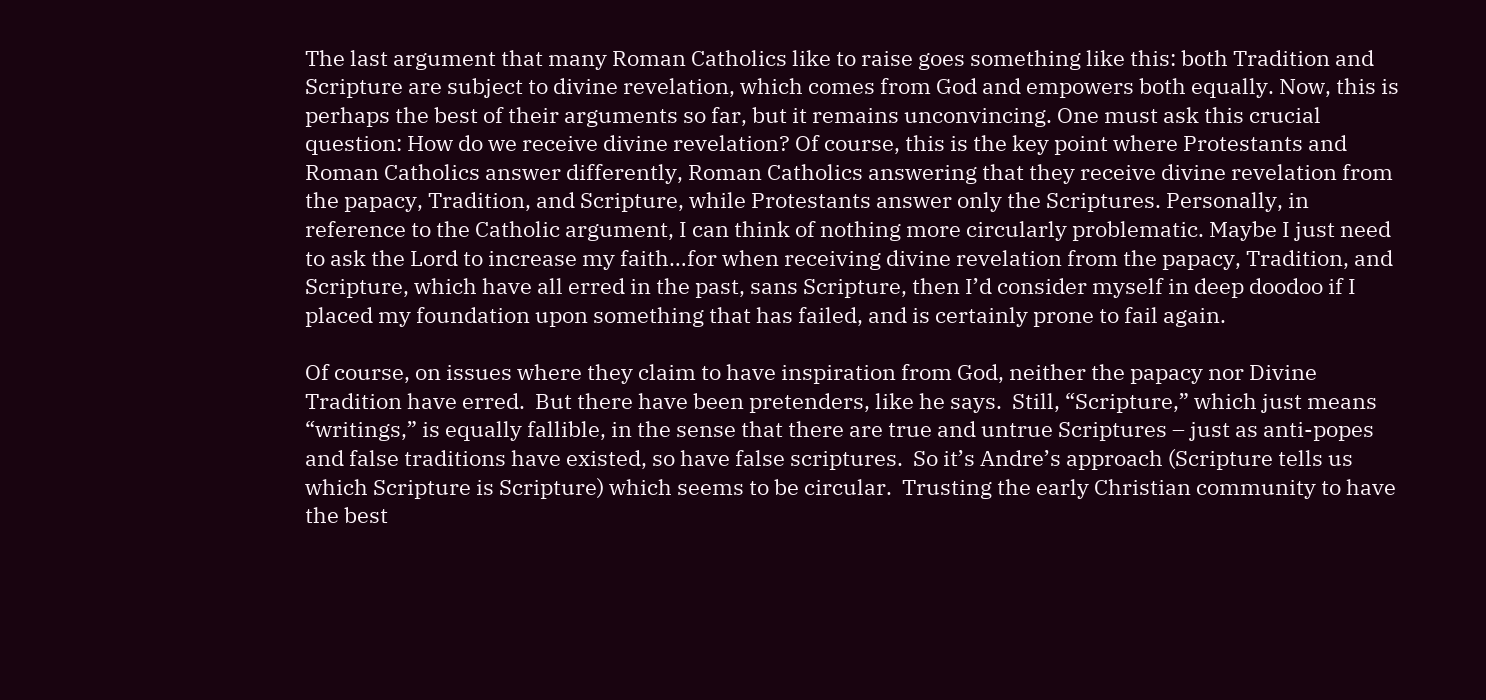The last argument that many Roman Catholics like to raise goes something like this: both Tradition and Scripture are subject to divine revelation, which comes from God and empowers both equally. Now, this is perhaps the best of their arguments so far, but it remains unconvincing. One must ask this crucial question: How do we receive divine revelation? Of course, this is the key point where Protestants and Roman Catholics answer differently, Roman Catholics answering that they receive divine revelation from the papacy, Tradition, and Scripture, while Protestants answer only the Scriptures. Personally, in reference to the Catholic argument, I can think of nothing more circularly problematic. Maybe I just need to ask the Lord to increase my faith…for when receiving divine revelation from the papacy, Tradition, and Scripture, which have all erred in the past, sans Scripture, then I’d consider myself in deep doodoo if I placed my foundation upon something that has failed, and is certainly prone to fail again.

Of course, on issues where they claim to have inspiration from God, neither the papacy nor Divine Tradition have erred.  But there have been pretenders, like he says.  Still, “Scripture,” which just means “writings,” is equally fallible, in the sense that there are true and untrue Scriptures – just as anti-popes and false traditions have existed, so have false scriptures.  So it’s Andre’s approach (Scripture tells us which Scripture is Scripture) which seems to be circular.  Trusting the early Christian community to have the best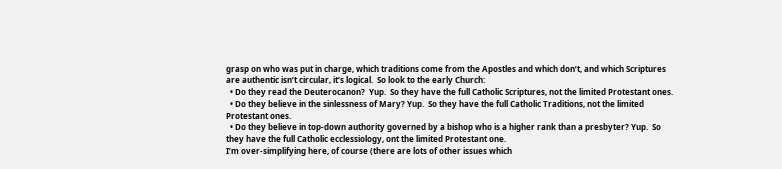grasp on who was put in charge, which traditions come from the Apostles and which don’t, and which Scriptures are authentic isn’t circular, it’s logical.  So look to the early Church:
  • Do they read the Deuterocanon?  Yup.  So they have the full Catholic Scriptures, not the limited Protestant ones.
  • Do they believe in the sinlessness of Mary? Yup.  So they have the full Catholic Traditions, not the limited Protestant ones.
  • Do they believe in top-down authority governed by a bishop who is a higher rank than a presbyter? Yup.  So they have the full Catholic ecclessiology, ont the limited Protestant one.
I’m over-simplifying here, of course (there are lots of other issues which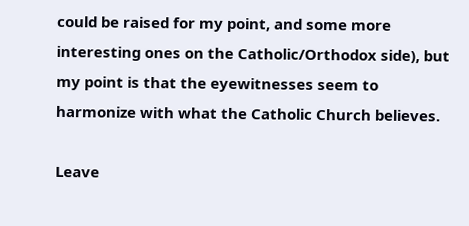could be raised for my point, and some more interesting ones on the Catholic/Orthodox side), but my point is that the eyewitnesses seem to harmonize with what the Catholic Church believes.

Leave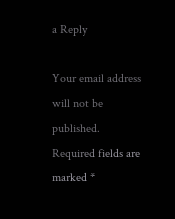a Reply

Your email address will not be published. Required fields are marked *